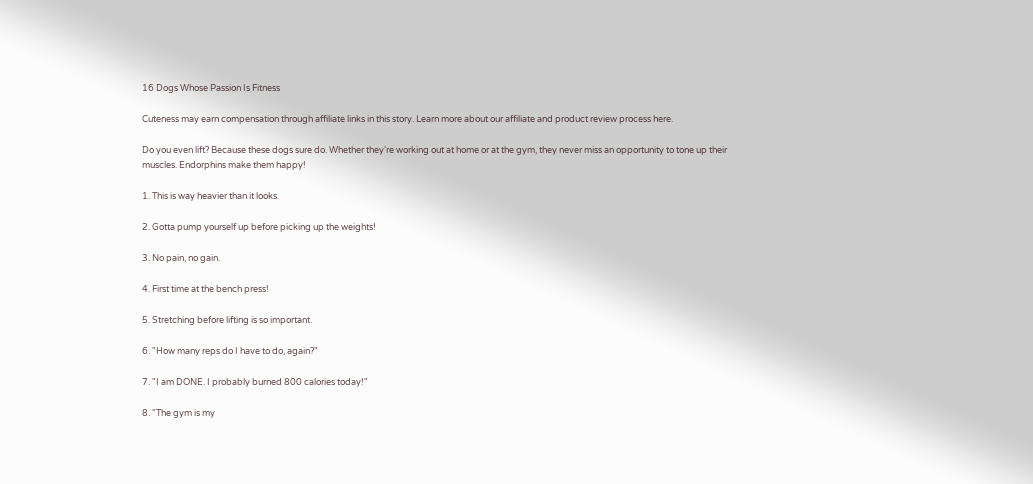16 Dogs Whose Passion Is Fitness

Cuteness may earn compensation through affiliate links in this story. Learn more about our affiliate and product review process here.

Do you even lift? Because these dogs sure do. Whether they're working out at home or at the gym, they never miss an opportunity to tone up their muscles. Endorphins make them happy!

1. This is way heavier than it looks.

2. Gotta pump yourself up before picking up the weights!

3. No pain, no gain.

4. First time at the bench press!

5. Stretching before lifting is so important.

6. "How many reps do I have to do, again?"

7. "I am DONE. I probably burned 800 calories today!"

8. "The gym is my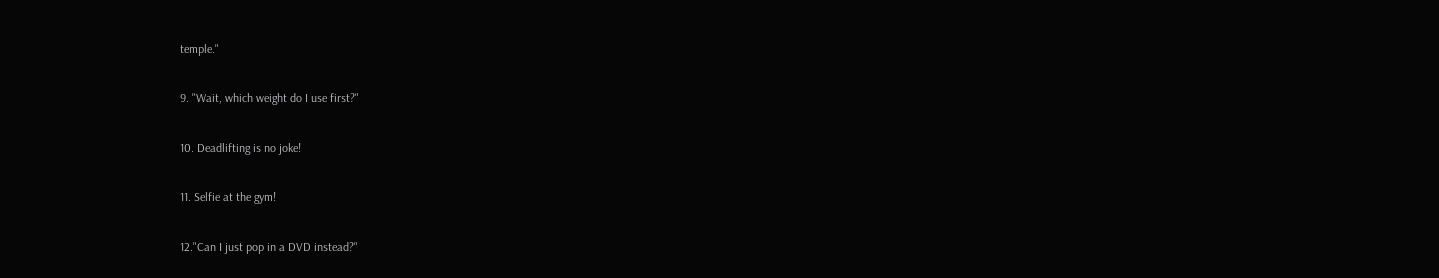temple."

9. "Wait, which weight do I use first?"

10. Deadlifting is no joke!

11. Selfie at the gym!

12."Can I just pop in a DVD instead?"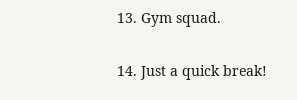13. Gym squad.

14. Just a quick break!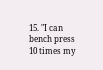15. "I can bench press 10 times my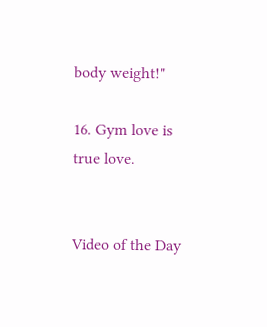body weight!"

16. Gym love is true love.


Video of the Day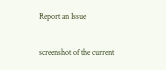Report an Issue

screenshot of the current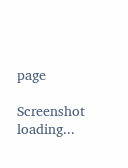page

Screenshot loading...